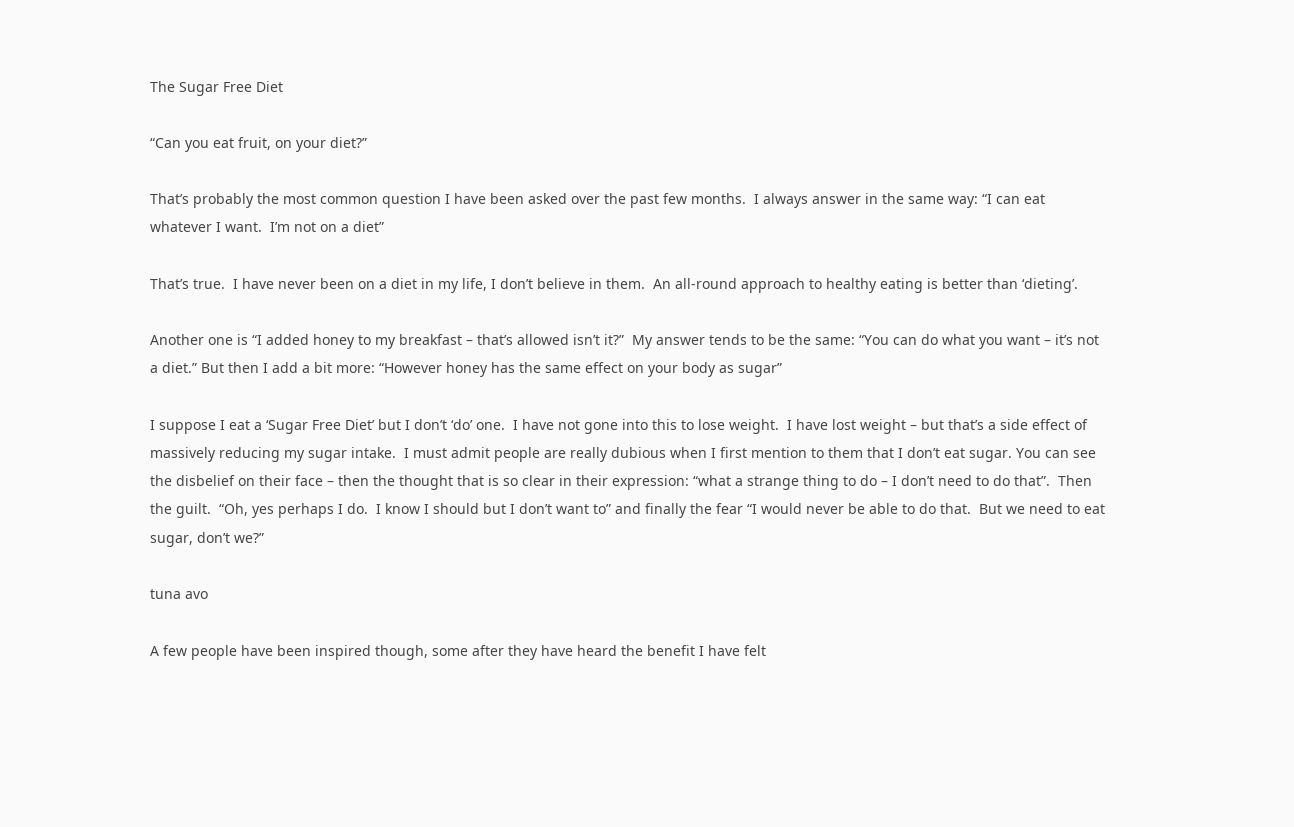The Sugar Free Diet

“Can you eat fruit, on your diet?”

That’s probably the most common question I have been asked over the past few months.  I always answer in the same way: “I can eat whatever I want.  I’m not on a diet”

That’s true.  I have never been on a diet in my life, I don’t believe in them.  An all-round approach to healthy eating is better than ‘dieting’.

Another one is “I added honey to my breakfast – that’s allowed isn’t it?”  My answer tends to be the same: “You can do what you want – it’s not a diet.” But then I add a bit more: “However honey has the same effect on your body as sugar”

I suppose I eat a ‘Sugar Free Diet’ but I don’t ‘do’ one.  I have not gone into this to lose weight.  I have lost weight – but that’s a side effect of massively reducing my sugar intake.  I must admit people are really dubious when I first mention to them that I don’t eat sugar. You can see the disbelief on their face – then the thought that is so clear in their expression: “what a strange thing to do – I don’t need to do that”.  Then the guilt.  “Oh, yes perhaps I do.  I know I should but I don’t want to” and finally the fear “I would never be able to do that.  But we need to eat sugar, don’t we?”

tuna avo

A few people have been inspired though, some after they have heard the benefit I have felt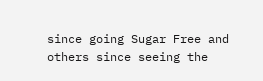since going Sugar Free and others since seeing the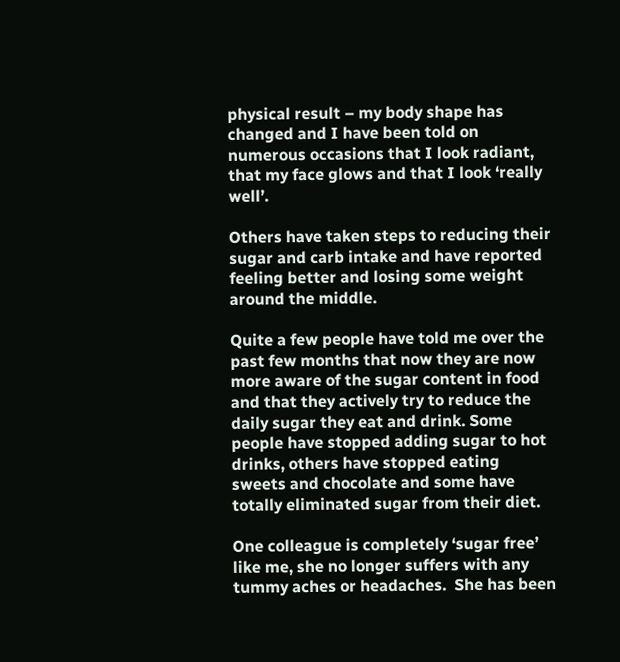physical result – my body shape has changed and I have been told on numerous occasions that I look radiant, that my face glows and that I look ‘really well’.

Others have taken steps to reducing their sugar and carb intake and have reported feeling better and losing some weight around the middle.

Quite a few people have told me over the past few months that now they are now more aware of the sugar content in food and that they actively try to reduce the daily sugar they eat and drink. Some people have stopped adding sugar to hot drinks, others have stopped eating sweets and chocolate and some have totally eliminated sugar from their diet.

One colleague is completely ‘sugar free’ like me, she no longer suffers with any tummy aches or headaches.  She has been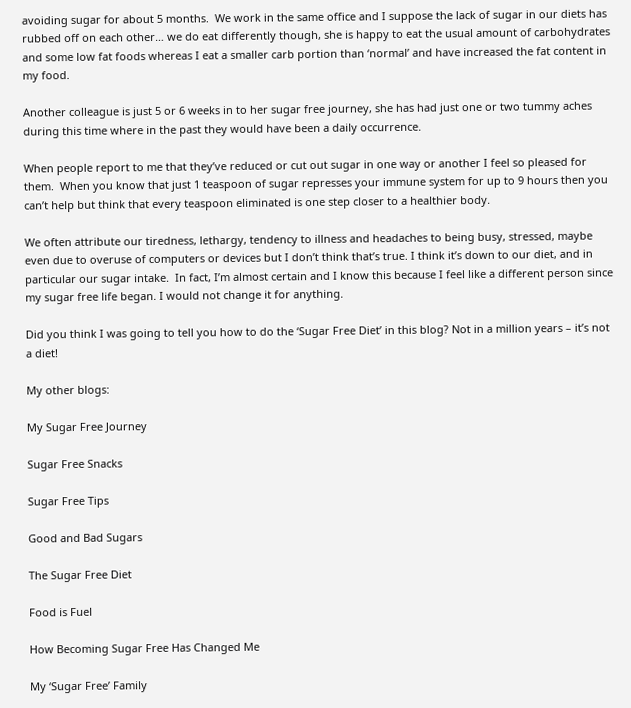avoiding sugar for about 5 months.  We work in the same office and I suppose the lack of sugar in our diets has rubbed off on each other… we do eat differently though, she is happy to eat the usual amount of carbohydrates and some low fat foods whereas I eat a smaller carb portion than ‘normal’ and have increased the fat content in my food.

Another colleague is just 5 or 6 weeks in to her sugar free journey, she has had just one or two tummy aches during this time where in the past they would have been a daily occurrence.

When people report to me that they’ve reduced or cut out sugar in one way or another I feel so pleased for them.  When you know that just 1 teaspoon of sugar represses your immune system for up to 9 hours then you can’t help but think that every teaspoon eliminated is one step closer to a healthier body.

We often attribute our tiredness, lethargy, tendency to illness and headaches to being busy, stressed, maybe even due to overuse of computers or devices but I don’t think that’s true. I think it’s down to our diet, and in particular our sugar intake.  In fact, I’m almost certain and I know this because I feel like a different person since my sugar free life began. I would not change it for anything.

Did you think I was going to tell you how to do the ‘Sugar Free Diet’ in this blog? Not in a million years – it’s not a diet!

My other blogs:

My Sugar Free Journey

Sugar Free Snacks

Sugar Free Tips

Good and Bad Sugars

The Sugar Free Diet

Food is Fuel

How Becoming Sugar Free Has Changed Me

My ‘Sugar Free’ Family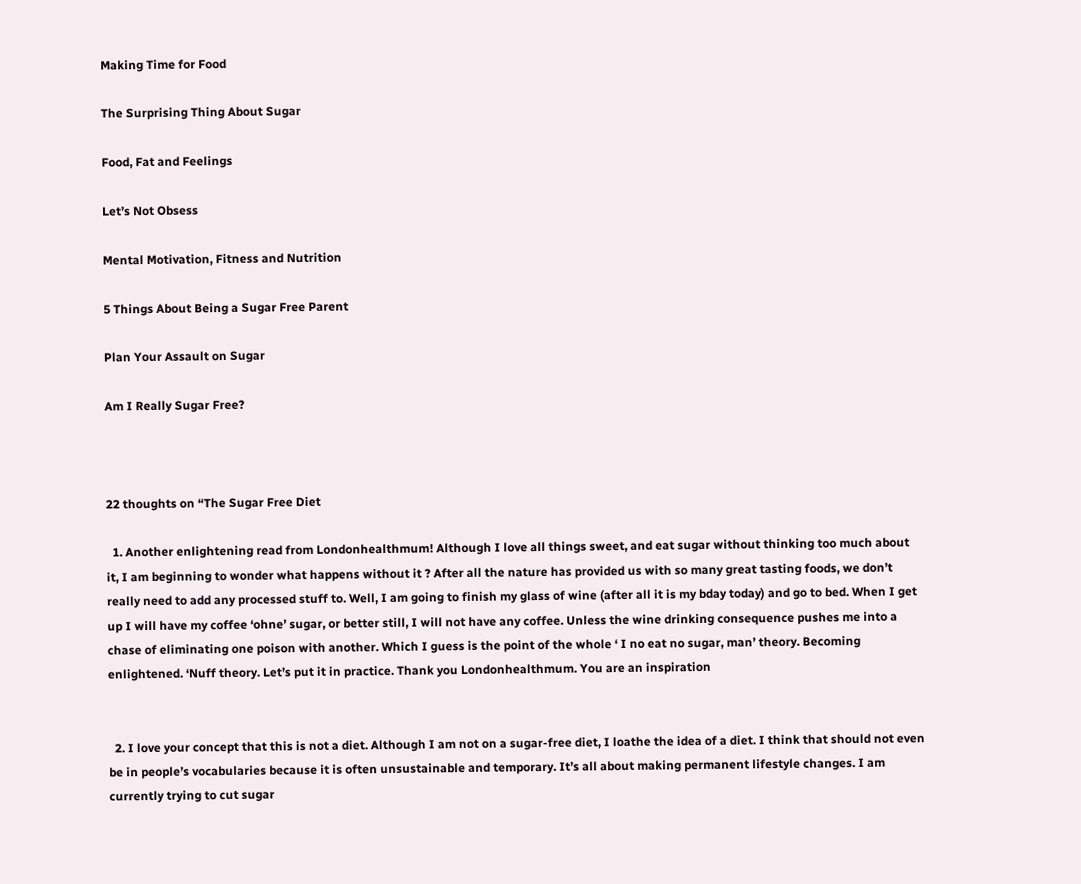Making Time for Food

The Surprising Thing About Sugar

Food, Fat and Feelings

Let’s Not Obsess

Mental Motivation, Fitness and Nutrition

5 Things About Being a Sugar Free Parent

Plan Your Assault on Sugar

Am I Really Sugar Free?



22 thoughts on “The Sugar Free Diet

  1. Another enlightening read from Londonhealthmum! Although I love all things sweet, and eat sugar without thinking too much about it, I am beginning to wonder what happens without it ? After all the nature has provided us with so many great tasting foods, we don’t really need to add any processed stuff to. Well, I am going to finish my glass of wine (after all it is my bday today) and go to bed. When I get up I will have my coffee ‘ohne’ sugar, or better still, I will not have any coffee. Unless the wine drinking consequence pushes me into a chase of eliminating one poison with another. Which I guess is the point of the whole ‘ I no eat no sugar, man’ theory. Becoming enlightened. ‘Nuff theory. Let’s put it in practice. Thank you Londonhealthmum. You are an inspiration


  2. I love your concept that this is not a diet. Although I am not on a sugar-free diet, I loathe the idea of a diet. I think that should not even be in people’s vocabularies because it is often unsustainable and temporary. It’s all about making permanent lifestyle changes. I am currently trying to cut sugar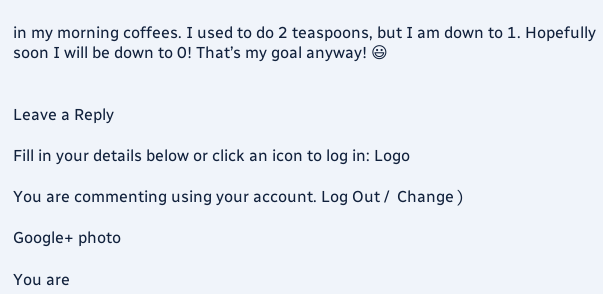in my morning coffees. I used to do 2 teaspoons, but I am down to 1. Hopefully soon I will be down to 0! That’s my goal anyway! 😃


Leave a Reply

Fill in your details below or click an icon to log in: Logo

You are commenting using your account. Log Out /  Change )

Google+ photo

You are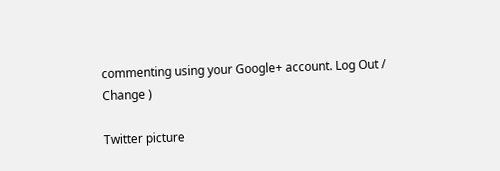commenting using your Google+ account. Log Out /  Change )

Twitter picture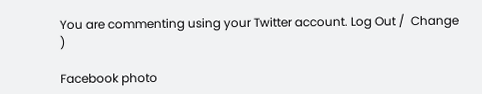You are commenting using your Twitter account. Log Out /  Change )

Facebook photo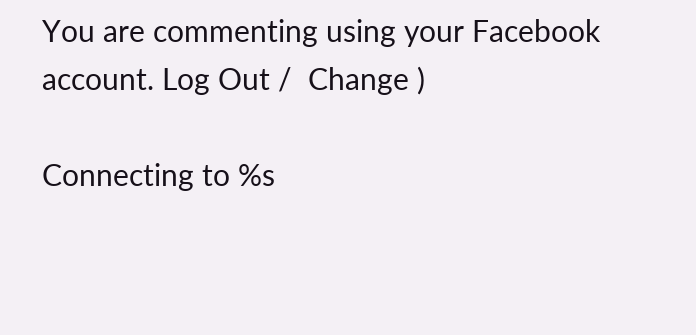You are commenting using your Facebook account. Log Out /  Change )

Connecting to %s